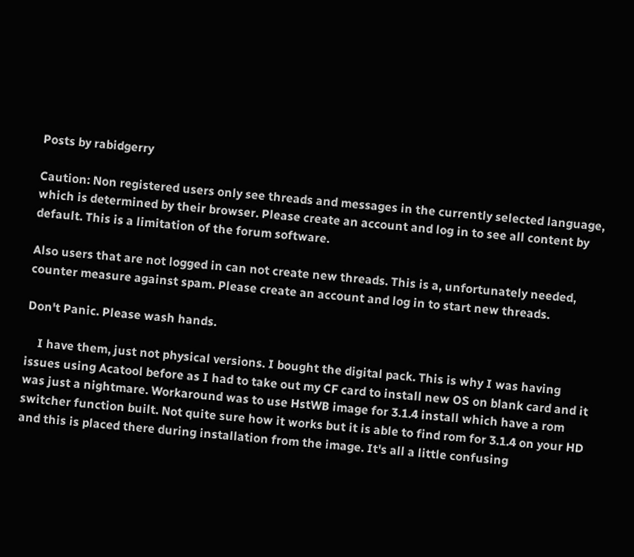Posts by rabidgerry

Caution: Non registered users only see threads and messages in the currently selected language, which is determined by their browser. Please create an account and log in to see all content by default. This is a limitation of the forum software.

Also users that are not logged in can not create new threads. This is a, unfortunately needed, counter measure against spam. Please create an account and log in to start new threads.

Don't Panic. Please wash hands.

    I have them, just not physical versions. I bought the digital pack. This is why I was having issues using Acatool before as I had to take out my CF card to install new OS on blank card and it was just a nightmare. Workaround was to use HstWB image for 3.1.4 install which have a rom switcher function built. Not quite sure how it works but it is able to find rom for 3.1.4 on your HD and this is placed there during installation from the image. It's all a little confusing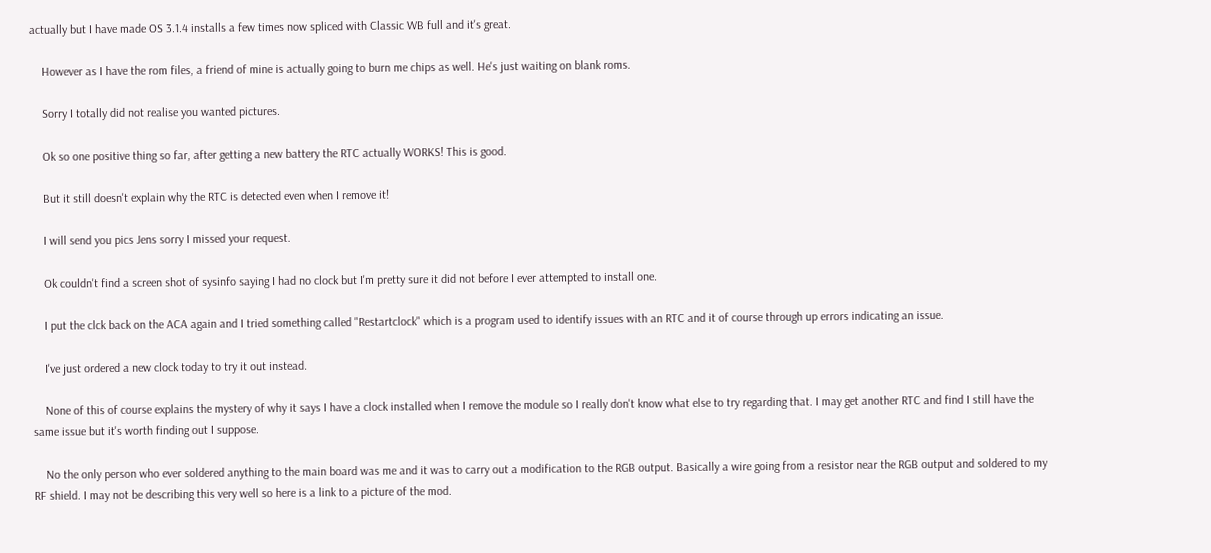actually but I have made OS 3.1.4 installs a few times now spliced with Classic WB full and it's great.

    However as I have the rom files, a friend of mine is actually going to burn me chips as well. He's just waiting on blank roms.

    Sorry I totally did not realise you wanted pictures.

    Ok so one positive thing so far, after getting a new battery the RTC actually WORKS! This is good.

    But it still doesn't explain why the RTC is detected even when I remove it!

    I will send you pics Jens sorry I missed your request.

    Ok couldn't find a screen shot of sysinfo saying I had no clock but I'm pretty sure it did not before I ever attempted to install one.

    I put the clck back on the ACA again and I tried something called "Restartclock" which is a program used to identify issues with an RTC and it of course through up errors indicating an issue.

    I've just ordered a new clock today to try it out instead.

    None of this of course explains the mystery of why it says I have a clock installed when I remove the module so I really don't know what else to try regarding that. I may get another RTC and find I still have the same issue but it's worth finding out I suppose.

    No the only person who ever soldered anything to the main board was me and it was to carry out a modification to the RGB output. Basically a wire going from a resistor near the RGB output and soldered to my RF shield. I may not be describing this very well so here is a link to a picture of the mod.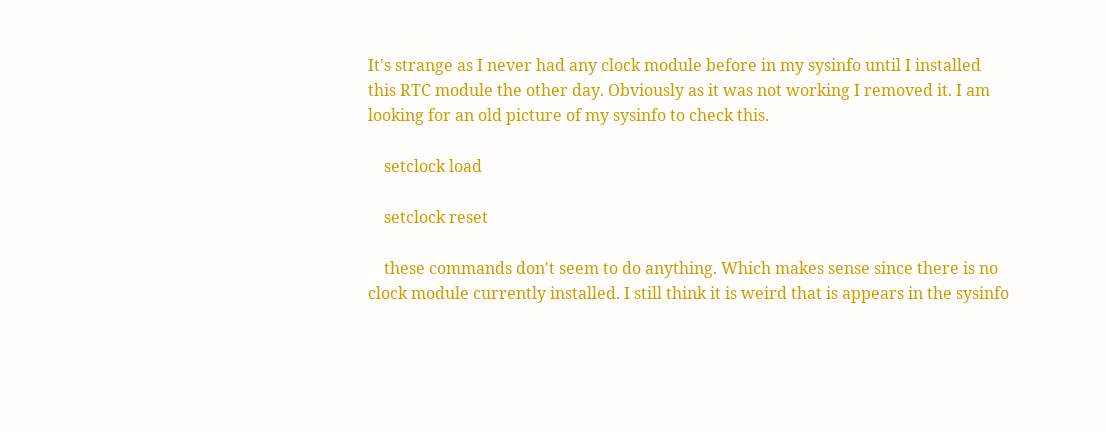It's strange as I never had any clock module before in my sysinfo until I installed this RTC module the other day. Obviously as it was not working I removed it. I am looking for an old picture of my sysinfo to check this.

    setclock load

    setclock reset

    these commands don't seem to do anything. Which makes sense since there is no clock module currently installed. I still think it is weird that is appears in the sysinfo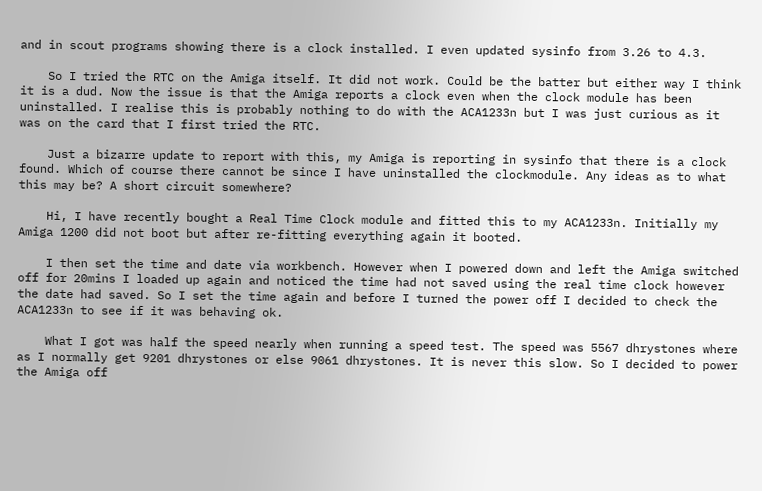and in scout programs showing there is a clock installed. I even updated sysinfo from 3.26 to 4.3.

    So I tried the RTC on the Amiga itself. It did not work. Could be the batter but either way I think it is a dud. Now the issue is that the Amiga reports a clock even when the clock module has been uninstalled. I realise this is probably nothing to do with the ACA1233n but I was just curious as it was on the card that I first tried the RTC.

    Just a bizarre update to report with this, my Amiga is reporting in sysinfo that there is a clock found. Which of course there cannot be since I have uninstalled the clockmodule. Any ideas as to what this may be? A short circuit somewhere?

    Hi, I have recently bought a Real Time Clock module and fitted this to my ACA1233n. Initially my Amiga 1200 did not boot but after re-fitting everything again it booted.

    I then set the time and date via workbench. However when I powered down and left the Amiga switched off for 20mins I loaded up again and noticed the time had not saved using the real time clock however the date had saved. So I set the time again and before I turned the power off I decided to check the ACA1233n to see if it was behaving ok.

    What I got was half the speed nearly when running a speed test. The speed was 5567 dhrystones where as I normally get 9201 dhrystones or else 9061 dhrystones. It is never this slow. So I decided to power the Amiga off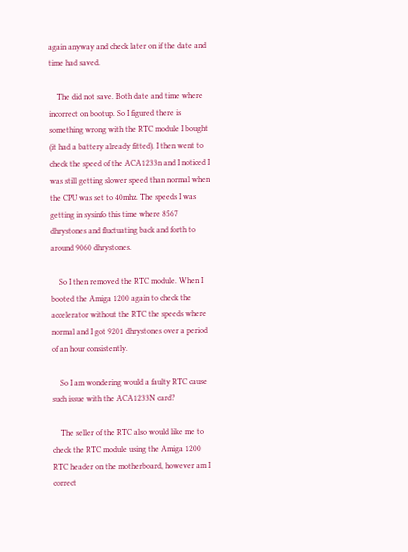again anyway and check later on if the date and time had saved.

    The did not save. Both date and time where incorrect on bootup. So I figured there is something wrong with the RTC module I bought (it had a battery already fitted). I then went to check the speed of the ACA1233n and I noticed I was still getting slower speed than normal when the CPU was set to 40mhz. The speeds I was getting in sysinfo this time where 8567 dhrystones and fluctuating back and forth to around 9060 dhrystones.

    So I then removed the RTC module. When I booted the Amiga 1200 again to check the accelerator without the RTC the speeds where normal and I got 9201 dhrystones over a period of an hour consistently.

    So I am wondering would a faulty RTC cause such issue with the ACA1233N card?

    The seller of the RTC also would like me to check the RTC module using the Amiga 1200 RTC header on the motherboard, however am I correct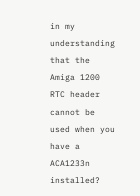in my understanding that the Amiga 1200 RTC header cannot be used when you have a ACA1233n installed?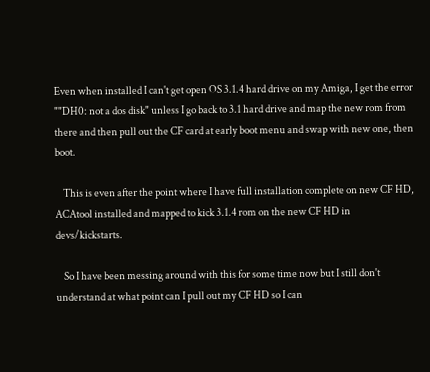Even when installed I can't get open OS 3.1.4 hard drive on my Amiga, I get the error ""DH0: not a dos disk" unless I go back to 3.1 hard drive and map the new rom from there and then pull out the CF card at early boot menu and swap with new one, then boot.

    This is even after the point where I have full installation complete on new CF HD, ACAtool installed and mapped to kick 3.1.4 rom on the new CF HD in devs/kickstarts.

    So I have been messing around with this for some time now but I still don't understand at what point can I pull out my CF HD so I can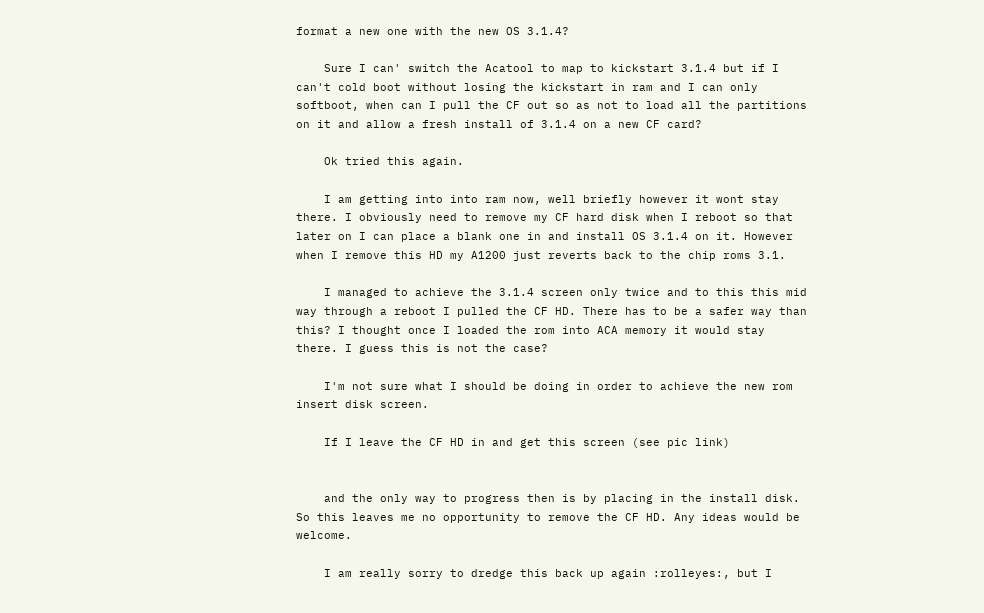format a new one with the new OS 3.1.4?

    Sure I can' switch the Acatool to map to kickstart 3.1.4 but if I can't cold boot without losing the kickstart in ram and I can only softboot, when can I pull the CF out so as not to load all the partitions on it and allow a fresh install of 3.1.4 on a new CF card?

    Ok tried this again.

    I am getting into into ram now, well briefly however it wont stay there. I obviously need to remove my CF hard disk when I reboot so that later on I can place a blank one in and install OS 3.1.4 on it. However when I remove this HD my A1200 just reverts back to the chip roms 3.1.

    I managed to achieve the 3.1.4 screen only twice and to this this mid way through a reboot I pulled the CF HD. There has to be a safer way than this? I thought once I loaded the rom into ACA memory it would stay there. I guess this is not the case?

    I'm not sure what I should be doing in order to achieve the new rom insert disk screen.

    If I leave the CF HD in and get this screen (see pic link)


    and the only way to progress then is by placing in the install disk. So this leaves me no opportunity to remove the CF HD. Any ideas would be welcome.

    I am really sorry to dredge this back up again :rolleyes:, but I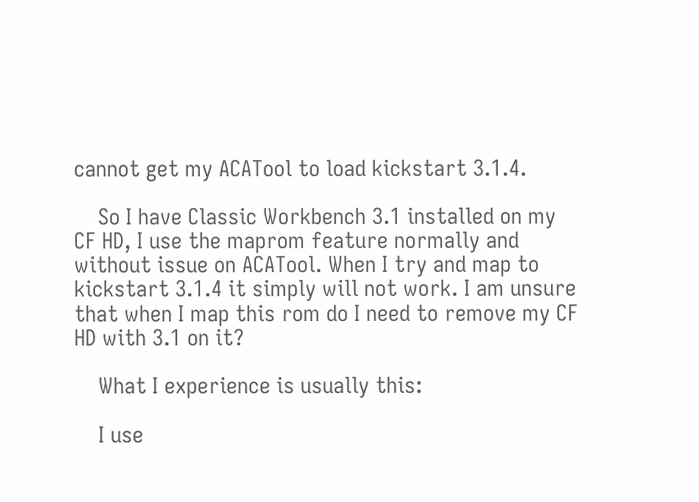cannot get my ACATool to load kickstart 3.1.4.

    So I have Classic Workbench 3.1 installed on my CF HD, I use the maprom feature normally and without issue on ACATool. When I try and map to kickstart 3.1.4 it simply will not work. I am unsure that when I map this rom do I need to remove my CF HD with 3.1 on it?

    What I experience is usually this:

    I use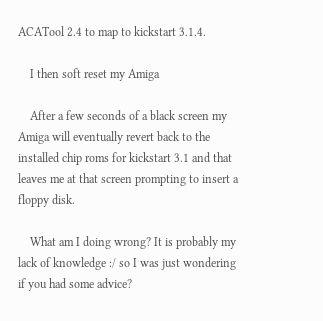ACATool 2.4 to map to kickstart 3.1.4.

    I then soft reset my Amiga

    After a few seconds of a black screen my Amiga will eventually revert back to the installed chip roms for kickstart 3.1 and that leaves me at that screen prompting to insert a floppy disk.

    What am I doing wrong? It is probably my lack of knowledge :/ so I was just wondering if you had some advice?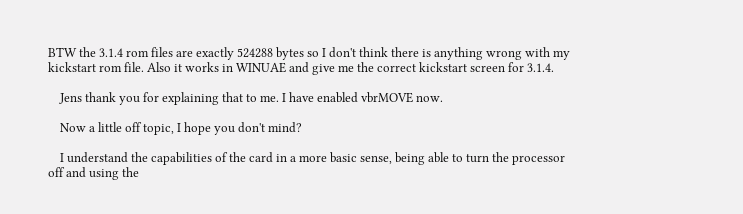BTW the 3.1.4 rom files are exactly 524288 bytes so I don't think there is anything wrong with my kickstart rom file. Also it works in WINUAE and give me the correct kickstart screen for 3.1.4.

    Jens thank you for explaining that to me. I have enabled vbrMOVE now.

    Now a little off topic, I hope you don't mind?

    I understand the capabilities of the card in a more basic sense, being able to turn the processor off and using the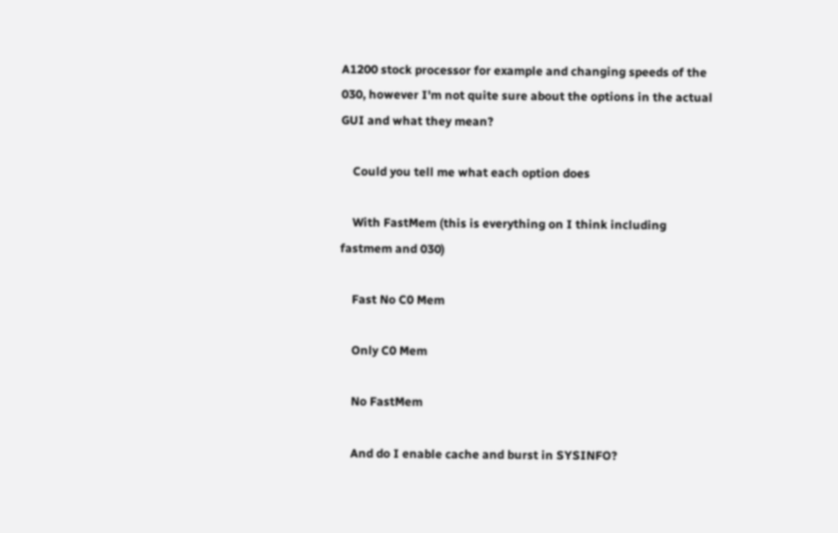A1200 stock processor for example and changing speeds of the 030, however I'm not quite sure about the options in the actual GUI and what they mean?

    Could you tell me what each option does

    With FastMem (this is everything on I think including fastmem and 030)

    Fast No C0 Mem

    Only C0 Mem

    No FastMem

    And do I enable cache and burst in SYSINFO?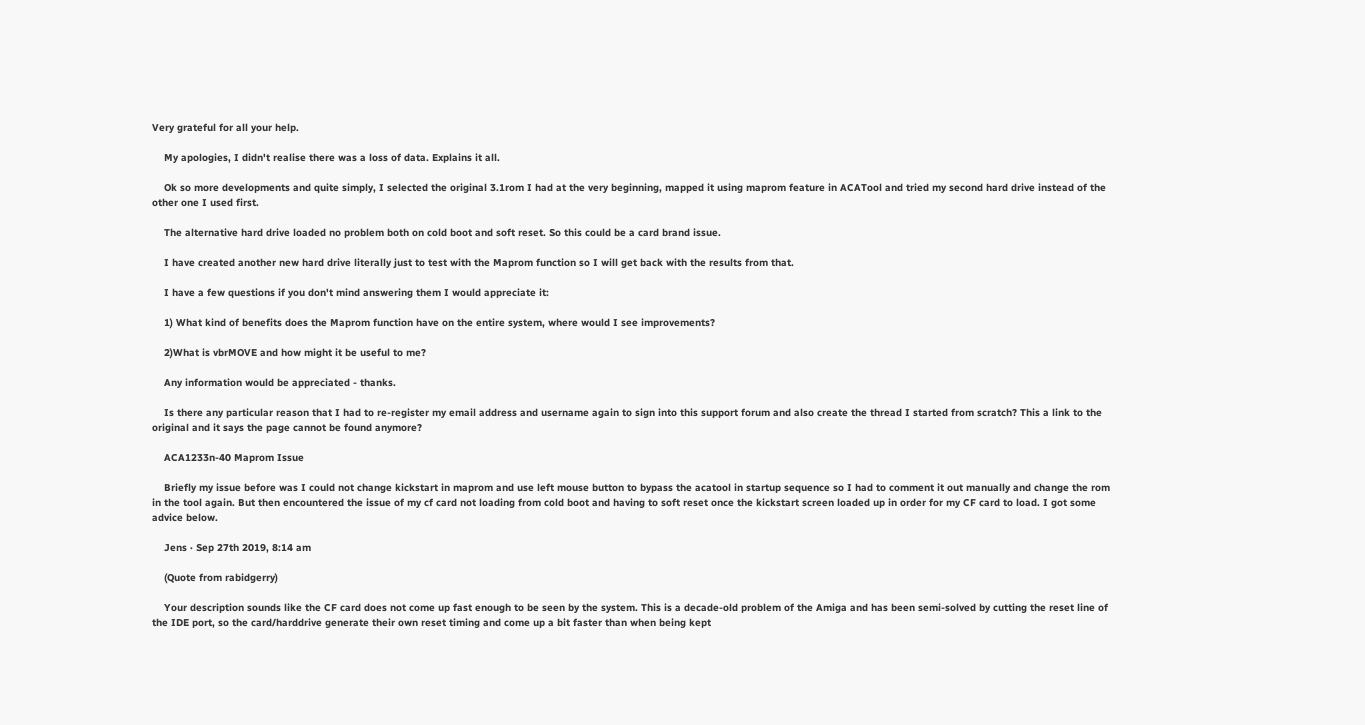Very grateful for all your help.

    My apologies, I didn't realise there was a loss of data. Explains it all.

    Ok so more developments and quite simply, I selected the original 3.1rom I had at the very beginning, mapped it using maprom feature in ACATool and tried my second hard drive instead of the other one I used first.

    The alternative hard drive loaded no problem both on cold boot and soft reset. So this could be a card brand issue.

    I have created another new hard drive literally just to test with the Maprom function so I will get back with the results from that.

    I have a few questions if you don't mind answering them I would appreciate it:

    1) What kind of benefits does the Maprom function have on the entire system, where would I see improvements?

    2)What is vbrMOVE and how might it be useful to me?

    Any information would be appreciated - thanks.

    Is there any particular reason that I had to re-register my email address and username again to sign into this support forum and also create the thread I started from scratch? This a link to the original and it says the page cannot be found anymore?

    ACA1233n-40 Maprom Issue

    Briefly my issue before was I could not change kickstart in maprom and use left mouse button to bypass the acatool in startup sequence so I had to comment it out manually and change the rom in the tool again. But then encountered the issue of my cf card not loading from cold boot and having to soft reset once the kickstart screen loaded up in order for my CF card to load. I got some advice below.

    Jens · Sep 27th 2019, 8:14 am

    (Quote from rabidgerry)

    Your description sounds like the CF card does not come up fast enough to be seen by the system. This is a decade-old problem of the Amiga and has been semi-solved by cutting the reset line of the IDE port, so the card/harddrive generate their own reset timing and come up a bit faster than when being kept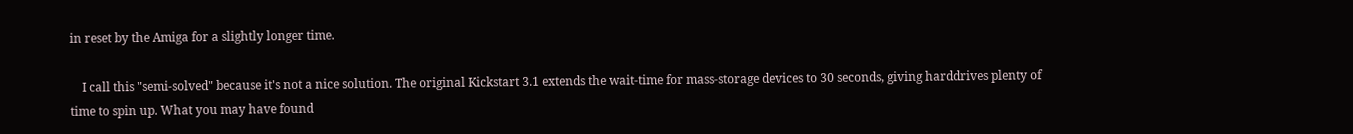in reset by the Amiga for a slightly longer time.

    I call this "semi-solved" because it's not a nice solution. The original Kickstart 3.1 extends the wait-time for mass-storage devices to 30 seconds, giving harddrives plenty of time to spin up. What you may have found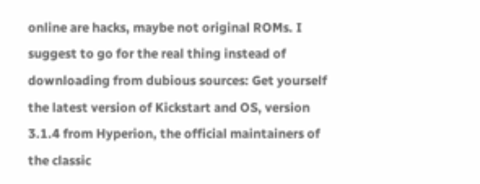online are hacks, maybe not original ROMs. I suggest to go for the real thing instead of downloading from dubious sources: Get yourself the latest version of Kickstart and OS, version 3.1.4 from Hyperion, the official maintainers of the classic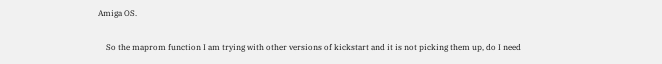Amiga OS.

    So the maprom function I am trying with other versions of kickstart and it is not picking them up, do I need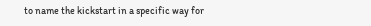to name the kickstart in a specific way for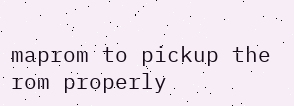maprom to pickup the rom properly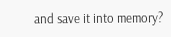and save it into memory?